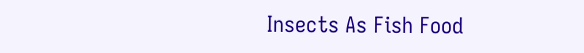Insects As Fish Food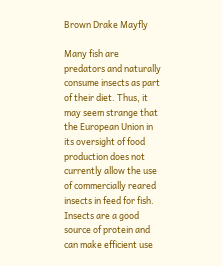Brown Drake Mayfly

Many fish are predators and naturally consume insects as part of their diet. Thus, it may seem strange that the European Union in its oversight of food production does not currently allow the use of commercially reared insects in feed for fish. Insects are a good source of protein and can make efficient use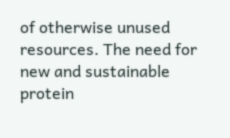of otherwise unused resources. The need for new and sustainable protein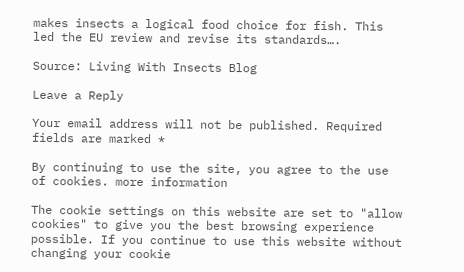makes insects a logical food choice for fish. This led the EU review and revise its standards….

Source: Living With Insects Blog

Leave a Reply

Your email address will not be published. Required fields are marked *

By continuing to use the site, you agree to the use of cookies. more information

The cookie settings on this website are set to "allow cookies" to give you the best browsing experience possible. If you continue to use this website without changing your cookie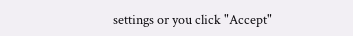settings or you click "Accept"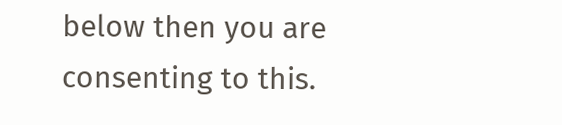below then you are consenting to this.